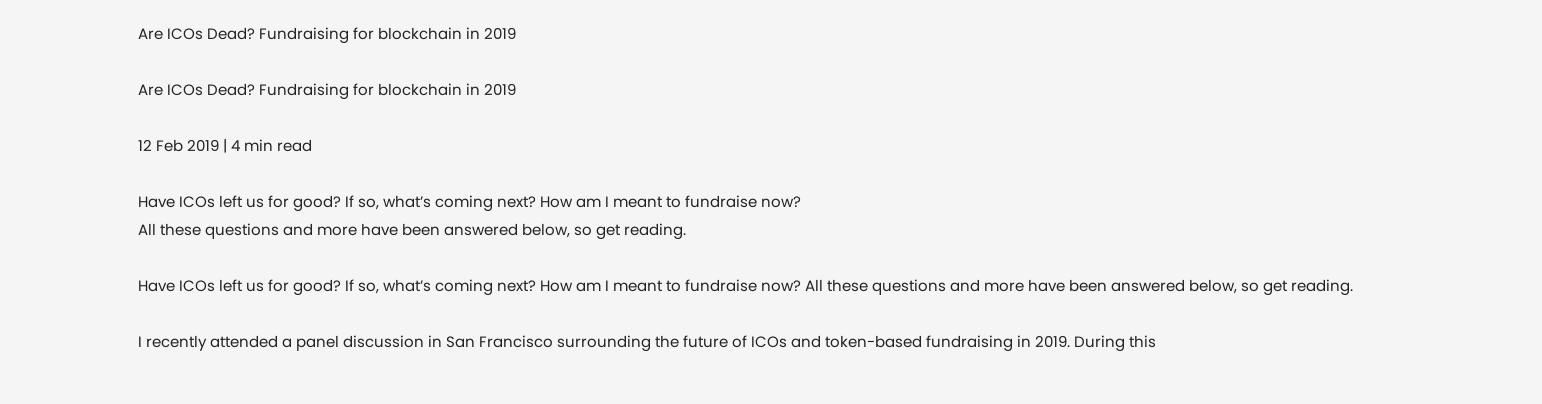Are ICOs Dead? Fundraising for blockchain in 2019

Are ICOs Dead? Fundraising for blockchain in 2019

12 Feb 2019 | 4 min read

Have ICOs left us for good? If so, what’s coming next? How am I meant to fundraise now?
All these questions and more have been answered below, so get reading.

Have ICOs left us for good? If so, what’s coming next? How am I meant to fundraise now? All these questions and more have been answered below, so get reading.

I recently attended a panel discussion in San Francisco surrounding the future of ICOs and token-based fundraising in 2019. During this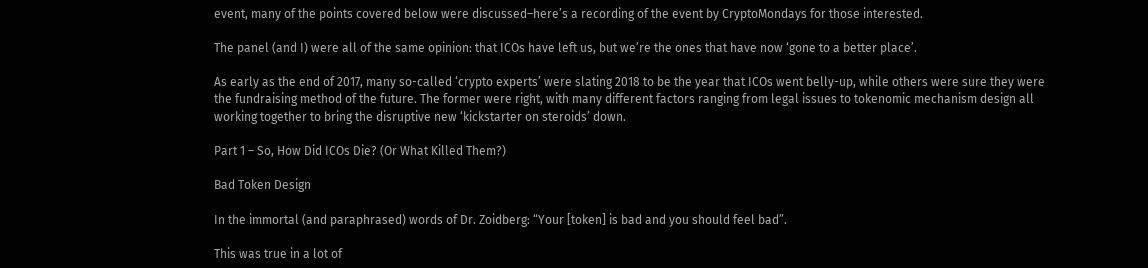event, many of the points covered below were discussed–here’s a recording of the event by CryptoMondays for those interested.

The panel (and I) were all of the same opinion: that ICOs have left us, but we’re the ones that have now ‘gone to a better place’.

As early as the end of 2017, many so-called ‘crypto experts’ were slating 2018 to be the year that ICOs went belly-up, while others were sure they were the fundraising method of the future. The former were right, with many different factors ranging from legal issues to tokenomic mechanism design all working together to bring the disruptive new ‘kickstarter on steroids’ down.

Part 1 – So, How Did ICOs Die? (Or What Killed Them?)

Bad Token Design

In the immortal (and paraphrased) words of Dr. Zoidberg: “Your [token] is bad and you should feel bad”.

This was true in a lot of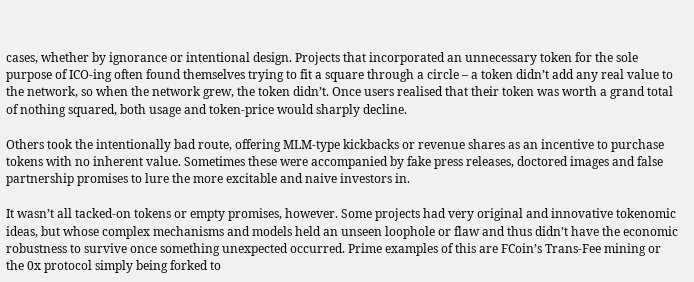cases, whether by ignorance or intentional design. Projects that incorporated an unnecessary token for the sole purpose of ICO-ing often found themselves trying to fit a square through a circle – a token didn’t add any real value to the network, so when the network grew, the token didn’t. Once users realised that their token was worth a grand total of nothing squared, both usage and token-price would sharply decline.

Others took the intentionally bad route, offering MLM-type kickbacks or revenue shares as an incentive to purchase tokens with no inherent value. Sometimes these were accompanied by fake press releases, doctored images and false partnership promises to lure the more excitable and naive investors in.

It wasn’t all tacked-on tokens or empty promises, however. Some projects had very original and innovative tokenomic ideas, but whose complex mechanisms and models held an unseen loophole or flaw and thus didn’t have the economic robustness to survive once something unexpected occurred. Prime examples of this are FCoin’s Trans-Fee mining or the 0x protocol simply being forked to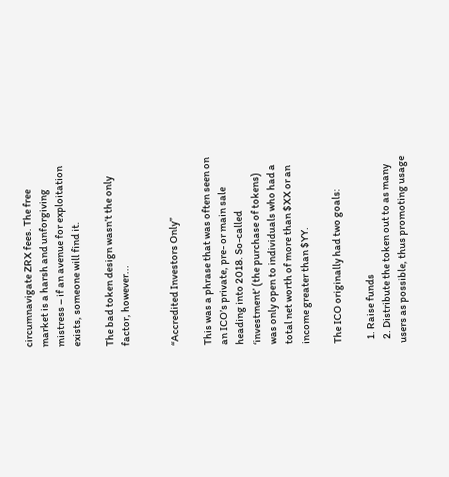circumnavigate ZRX fees. The free market is a harsh and unforgiving mistress – if an avenue for exploitation exists, someone will find it.

The bad token design wasn’t the only factor, however...


“Accredited Investors Only”

This was a phrase that was often seen on an ICO’s private, pre- or main sale heading into 2018. So-called ‘investment’ (the purchase of tokens) was only open to individuals who had a total net worth of more than $XX or an income greater than $YY.

The ICO originally had two goals:

  1. Raise funds
  2. Distribute the token out to as many users as possible, thus promoting usage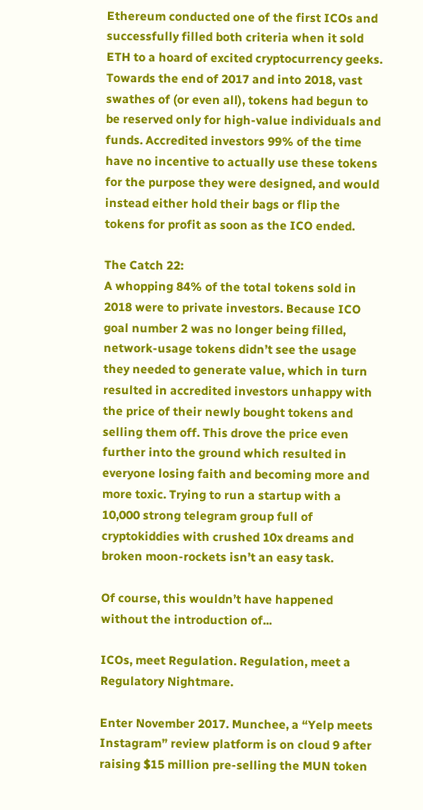Ethereum conducted one of the first ICOs and successfully filled both criteria when it sold ETH to a hoard of excited cryptocurrency geeks. Towards the end of 2017 and into 2018, vast swathes of (or even all), tokens had begun to be reserved only for high-value individuals and funds. Accredited investors 99% of the time have no incentive to actually use these tokens for the purpose they were designed, and would instead either hold their bags or flip the tokens for profit as soon as the ICO ended.

The Catch 22:
A whopping 84% of the total tokens sold in 2018 were to private investors. Because ICO goal number 2 was no longer being filled, network-usage tokens didn’t see the usage they needed to generate value, which in turn resulted in accredited investors unhappy with the price of their newly bought tokens and selling them off. This drove the price even further into the ground which resulted in everyone losing faith and becoming more and more toxic. Trying to run a startup with a 10,000 strong telegram group full of cryptokiddies with crushed 10x dreams and broken moon-rockets isn’t an easy task.

Of course, this wouldn’t have happened without the introduction of...

ICOs, meet Regulation. Regulation, meet a Regulatory Nightmare.

Enter November 2017. Munchee, a “Yelp meets Instagram” review platform is on cloud 9 after raising $15 million pre-selling the MUN token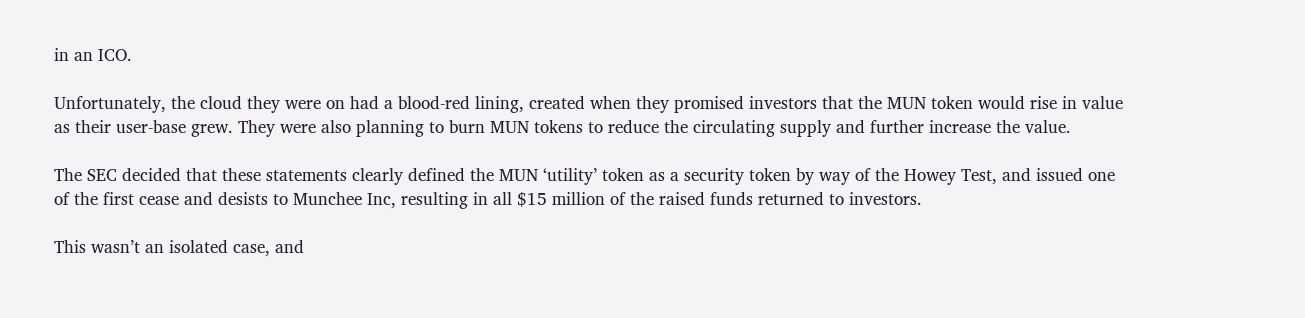in an ICO.

Unfortunately, the cloud they were on had a blood-red lining, created when they promised investors that the MUN token would rise in value as their user-base grew. They were also planning to burn MUN tokens to reduce the circulating supply and further increase the value.

The SEC decided that these statements clearly defined the MUN ‘utility’ token as a security token by way of the Howey Test, and issued one of the first cease and desists to Munchee Inc, resulting in all $15 million of the raised funds returned to investors.

This wasn’t an isolated case, and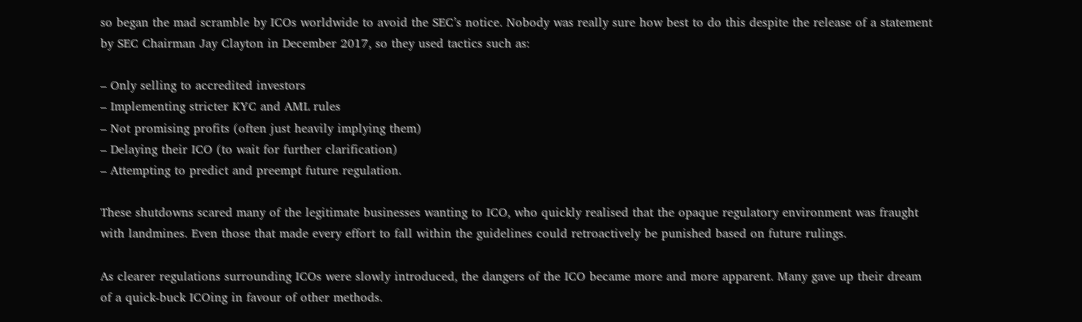so began the mad scramble by ICOs worldwide to avoid the SEC’s notice. Nobody was really sure how best to do this despite the release of a statement by SEC Chairman Jay Clayton in December 2017, so they used tactics such as:

– Only selling to accredited investors
– Implementing stricter KYC and AML rules
– Not promising profits (often just heavily implying them)
– Delaying their ICO (to wait for further clarification)
– Attempting to predict and preempt future regulation.

These shutdowns scared many of the legitimate businesses wanting to ICO, who quickly realised that the opaque regulatory environment was fraught with landmines. Even those that made every effort to fall within the guidelines could retroactively be punished based on future rulings.

As clearer regulations surrounding ICOs were slowly introduced, the dangers of the ICO became more and more apparent. Many gave up their dream of a quick-buck ICOing in favour of other methods.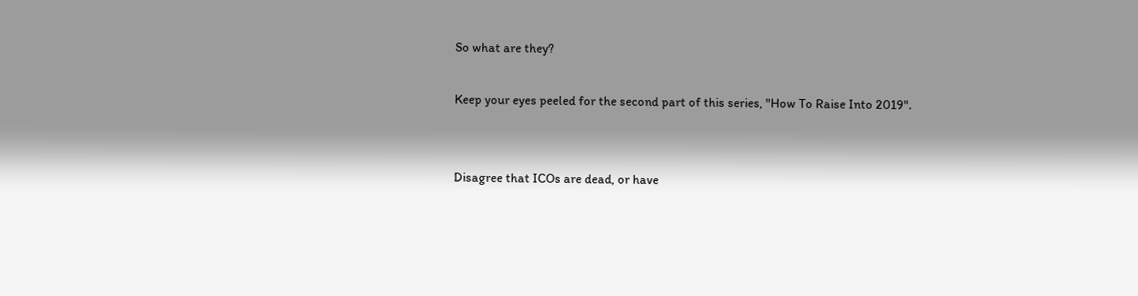So what are they?

Keep your eyes peeled for the second part of this series, "How To Raise Into 2019".


Disagree that ICOs are dead, or have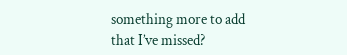something more to add that I’ve missed?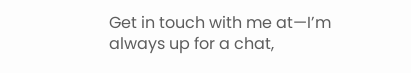Get in touch with me at—I’m always up for a chat,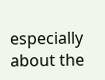especially about the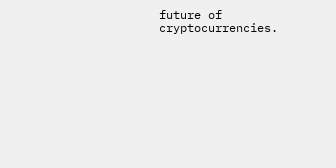future of cryptocurrencies.